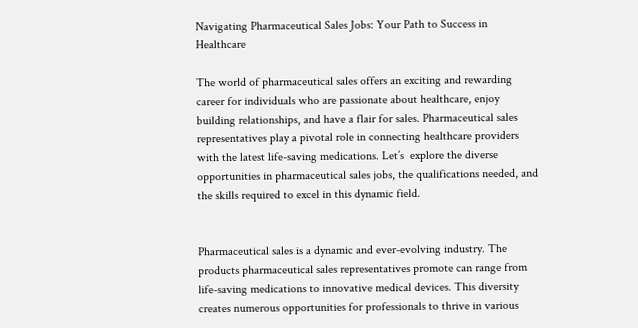Navigating Pharmaceutical Sales Jobs: Your Path to Success in Healthcare

The world of pharmaceutical sales offers an exciting and rewarding career for individuals who are passionate about healthcare, enjoy building relationships, and have a flair for sales. Pharmaceutical sales representatives play a pivotal role in connecting healthcare providers with the latest life-saving medications. Let’s  explore the diverse opportunities in pharmaceutical sales jobs, the qualifications needed, and the skills required to excel in this dynamic field.


Pharmaceutical sales is a dynamic and ever-evolving industry. The products pharmaceutical sales representatives promote can range from life-saving medications to innovative medical devices. This diversity creates numerous opportunities for professionals to thrive in various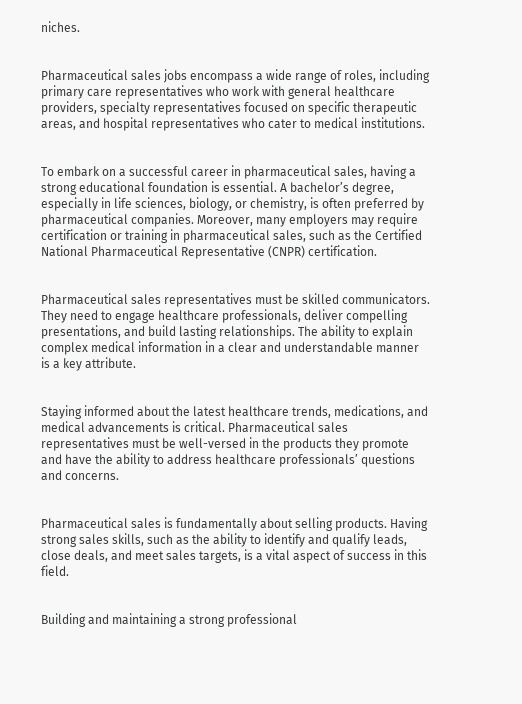niches.


Pharmaceutical sales jobs encompass a wide range of roles, including primary care representatives who work with general healthcare providers, specialty representatives focused on specific therapeutic areas, and hospital representatives who cater to medical institutions.


To embark on a successful career in pharmaceutical sales, having a strong educational foundation is essential. A bachelor’s degree, especially in life sciences, biology, or chemistry, is often preferred by pharmaceutical companies. Moreover, many employers may require certification or training in pharmaceutical sales, such as the Certified National Pharmaceutical Representative (CNPR) certification.


Pharmaceutical sales representatives must be skilled communicators. They need to engage healthcare professionals, deliver compelling presentations, and build lasting relationships. The ability to explain complex medical information in a clear and understandable manner is a key attribute.


Staying informed about the latest healthcare trends, medications, and medical advancements is critical. Pharmaceutical sales representatives must be well-versed in the products they promote and have the ability to address healthcare professionals’ questions and concerns.


Pharmaceutical sales is fundamentally about selling products. Having strong sales skills, such as the ability to identify and qualify leads, close deals, and meet sales targets, is a vital aspect of success in this field.


Building and maintaining a strong professional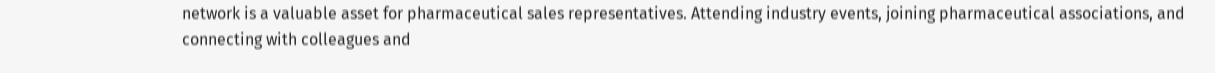network is a valuable asset for pharmaceutical sales representatives. Attending industry events, joining pharmaceutical associations, and connecting with colleagues and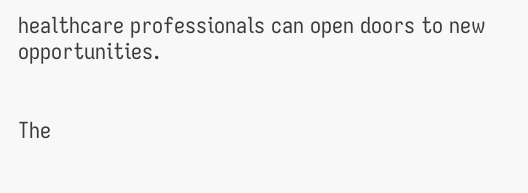healthcare professionals can open doors to new opportunities.


The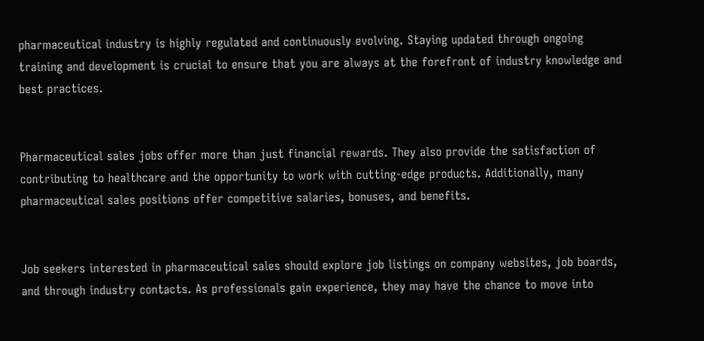pharmaceutical industry is highly regulated and continuously evolving. Staying updated through ongoing training and development is crucial to ensure that you are always at the forefront of industry knowledge and best practices.


Pharmaceutical sales jobs offer more than just financial rewards. They also provide the satisfaction of contributing to healthcare and the opportunity to work with cutting-edge products. Additionally, many pharmaceutical sales positions offer competitive salaries, bonuses, and benefits.


Job seekers interested in pharmaceutical sales should explore job listings on company websites, job boards, and through industry contacts. As professionals gain experience, they may have the chance to move into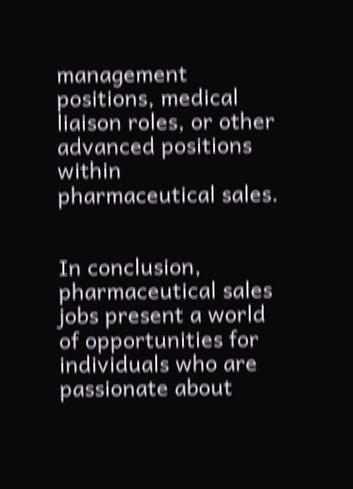management positions, medical liaison roles, or other advanced positions within pharmaceutical sales.


In conclusion, pharmaceutical sales jobs present a world of opportunities for individuals who are passionate about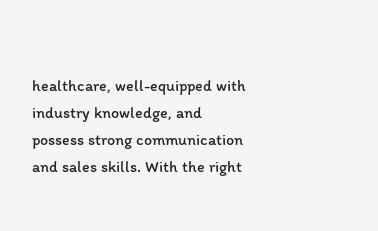healthcare, well-equipped with industry knowledge, and possess strong communication and sales skills. With the right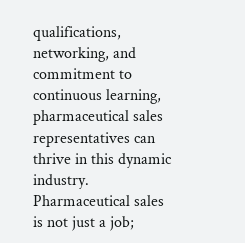qualifications, networking, and commitment to continuous learning, pharmaceutical sales representatives can thrive in this dynamic industry. Pharmaceutical sales is not just a job;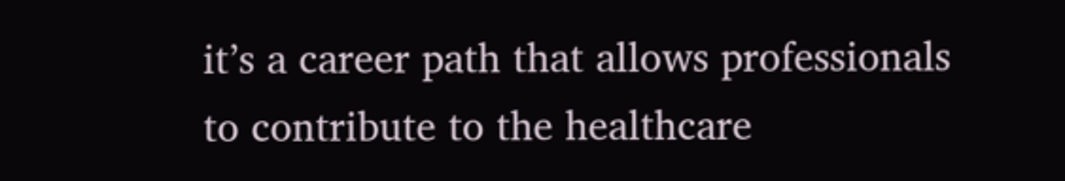it’s a career path that allows professionals to contribute to the healthcare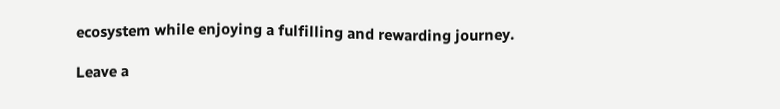ecosystem while enjoying a fulfilling and rewarding journey.

Leave a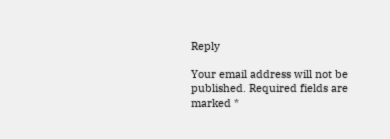Reply

Your email address will not be published. Required fields are marked *